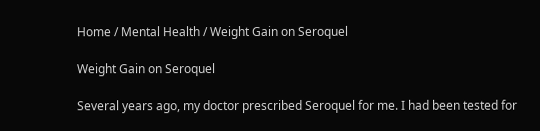Home / Mental Health / Weight Gain on Seroquel

Weight Gain on Seroquel

Several years ago, my doctor prescribed Seroquel for me. I had been tested for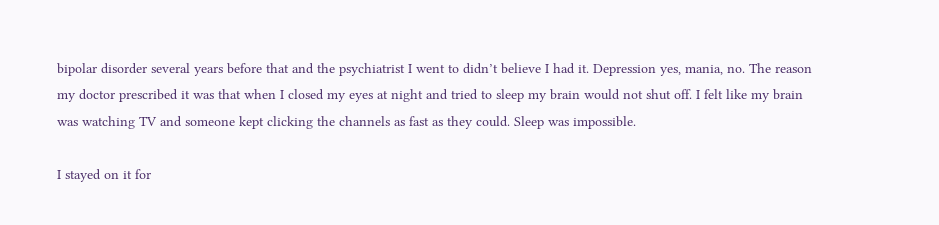bipolar disorder several years before that and the psychiatrist I went to didn’t believe I had it. Depression yes, mania, no. The reason my doctor prescribed it was that when I closed my eyes at night and tried to sleep my brain would not shut off. I felt like my brain was watching TV and someone kept clicking the channels as fast as they could. Sleep was impossible.

I stayed on it for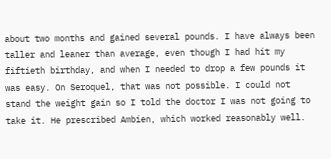about two months and gained several pounds. I have always been taller and leaner than average, even though I had hit my fiftieth birthday, and when I needed to drop a few pounds it was easy. On Seroquel, that was not possible. I could not stand the weight gain so I told the doctor I was not going to take it. He prescribed Ambien, which worked reasonably well.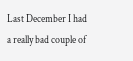Last December I had a really bad couple of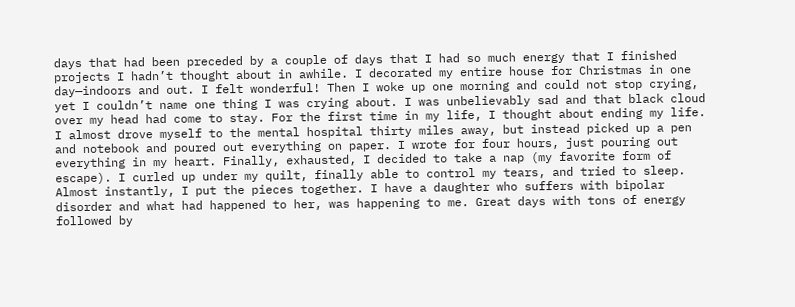days that had been preceded by a couple of days that I had so much energy that I finished projects I hadn’t thought about in awhile. I decorated my entire house for Christmas in one day—indoors and out. I felt wonderful! Then I woke up one morning and could not stop crying, yet I couldn’t name one thing I was crying about. I was unbelievably sad and that black cloud over my head had come to stay. For the first time in my life, I thought about ending my life. I almost drove myself to the mental hospital thirty miles away, but instead picked up a pen and notebook and poured out everything on paper. I wrote for four hours, just pouring out everything in my heart. Finally, exhausted, I decided to take a nap (my favorite form of escape). I curled up under my quilt, finally able to control my tears, and tried to sleep. Almost instantly, I put the pieces together. I have a daughter who suffers with bipolar disorder and what had happened to her, was happening to me. Great days with tons of energy followed by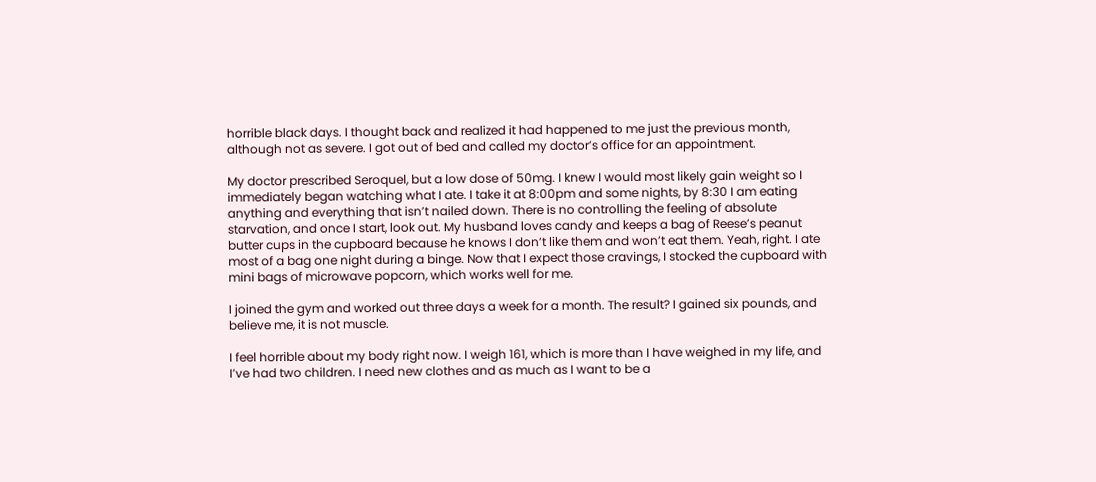horrible black days. I thought back and realized it had happened to me just the previous month, although not as severe. I got out of bed and called my doctor’s office for an appointment.

My doctor prescribed Seroquel, but a low dose of 50mg. I knew I would most likely gain weight so I immediately began watching what I ate. I take it at 8:00pm and some nights, by 8:30 I am eating anything and everything that isn’t nailed down. There is no controlling the feeling of absolute starvation, and once I start, look out. My husband loves candy and keeps a bag of Reese’s peanut butter cups in the cupboard because he knows I don’t like them and won’t eat them. Yeah, right. I ate most of a bag one night during a binge. Now that I expect those cravings, I stocked the cupboard with mini bags of microwave popcorn, which works well for me.

I joined the gym and worked out three days a week for a month. The result? I gained six pounds, and believe me, it is not muscle.

I feel horrible about my body right now. I weigh 161, which is more than I have weighed in my life, and I’ve had two children. I need new clothes and as much as I want to be a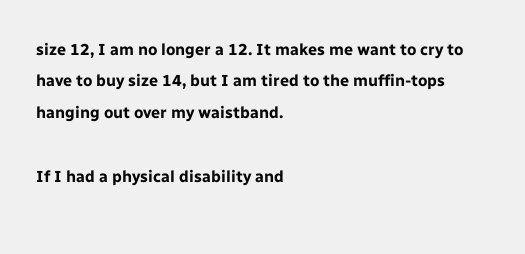size 12, I am no longer a 12. It makes me want to cry to have to buy size 14, but I am tired to the muffin-tops hanging out over my waistband.

If I had a physical disability and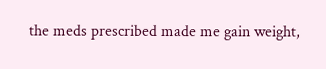the meds prescribed made me gain weight,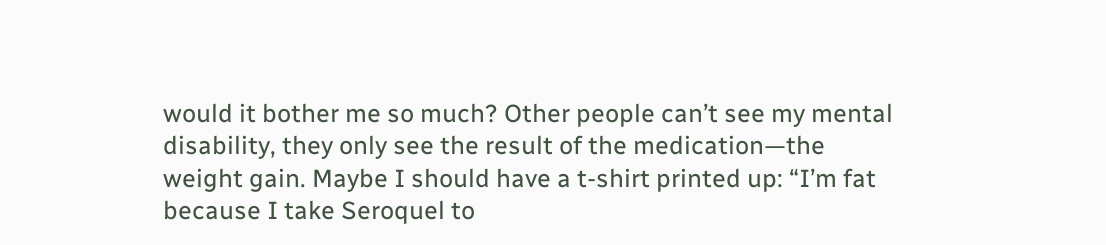would it bother me so much? Other people can’t see my mental disability, they only see the result of the medication—the weight gain. Maybe I should have a t-shirt printed up: “I’m fat because I take Seroquel to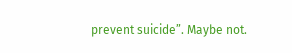prevent suicide”. Maybe not.